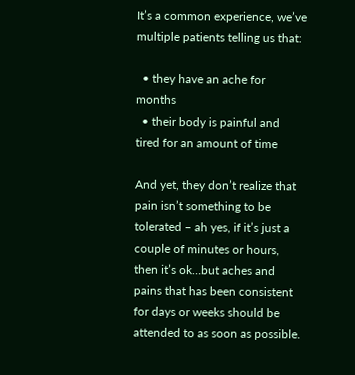It’s a common experience, we’ve multiple patients telling us that:

  • they have an ache for months
  • their body is painful and tired for an amount of time

And yet, they don’t realize that pain isn’t something to be tolerated – ah yes, if it’s just a couple of minutes or hours, then it’s ok…but aches and pains that has been consistent for days or weeks should be attended to as soon as possible.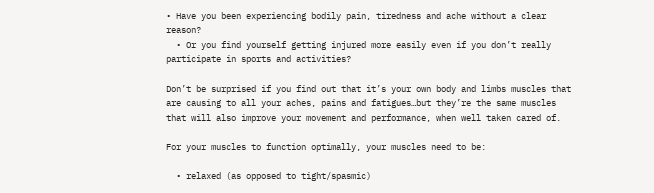• Have you been experiencing bodily pain, tiredness and ache without a clear reason?
  • Or you find yourself getting injured more easily even if you don’t really participate in sports and activities?

Don’t be surprised if you find out that it’s your own body and limbs muscles that are causing to all your aches, pains and fatigues…but they’re the same muscles that will also improve your movement and performance, when well taken cared of.

For your muscles to function optimally, your muscles need to be:

  • relaxed (as opposed to tight/spasmic)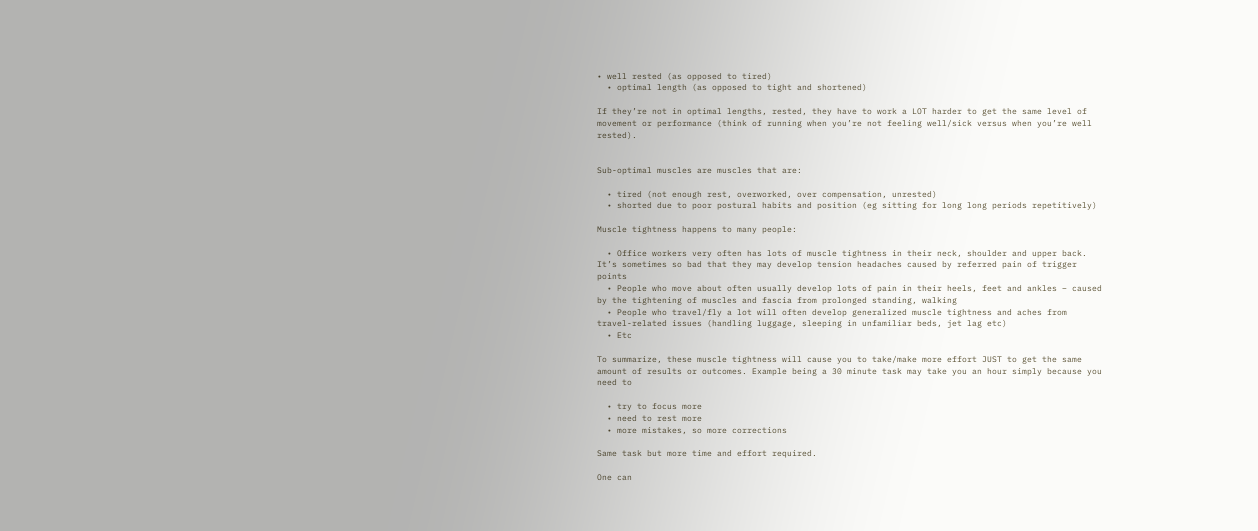• well rested (as opposed to tired)
  • optimal length (as opposed to tight and shortened)

If they’re not in optimal lengths, rested, they have to work a LOT harder to get the same level of movement or performance (think of running when you’re not feeling well/sick versus when you’re well rested).


Sub-optimal muscles are muscles that are:

  • tired (not enough rest, overworked, over compensation, unrested)
  • shorted due to poor postural habits and position (eg sitting for long long periods repetitively)

Muscle tightness happens to many people:

  • Office workers very often has lots of muscle tightness in their neck, shoulder and upper back. It’s sometimes so bad that they may develop tension headaches caused by referred pain of trigger points
  • People who move about often usually develop lots of pain in their heels, feet and ankles – caused by the tightening of muscles and fascia from prolonged standing, walking
  • People who travel/fly a lot will often develop generalized muscle tightness and aches from travel-related issues (handling luggage, sleeping in unfamiliar beds, jet lag etc)
  • Etc

To summarize, these muscle tightness will cause you to take/make more effort JUST to get the same amount of results or outcomes. Example being a 30 minute task may take you an hour simply because you need to

  • try to focus more
  • need to rest more
  • more mistakes, so more corrections

Same task but more time and effort required.

One can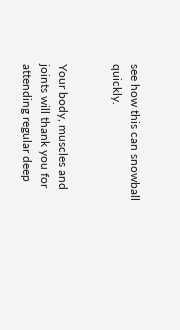see how this can snowball quickly.


Your body, muscles and joints will thank you for attending regular deep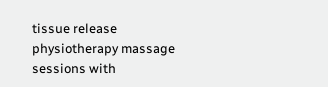tissue release physiotherapy massage sessions with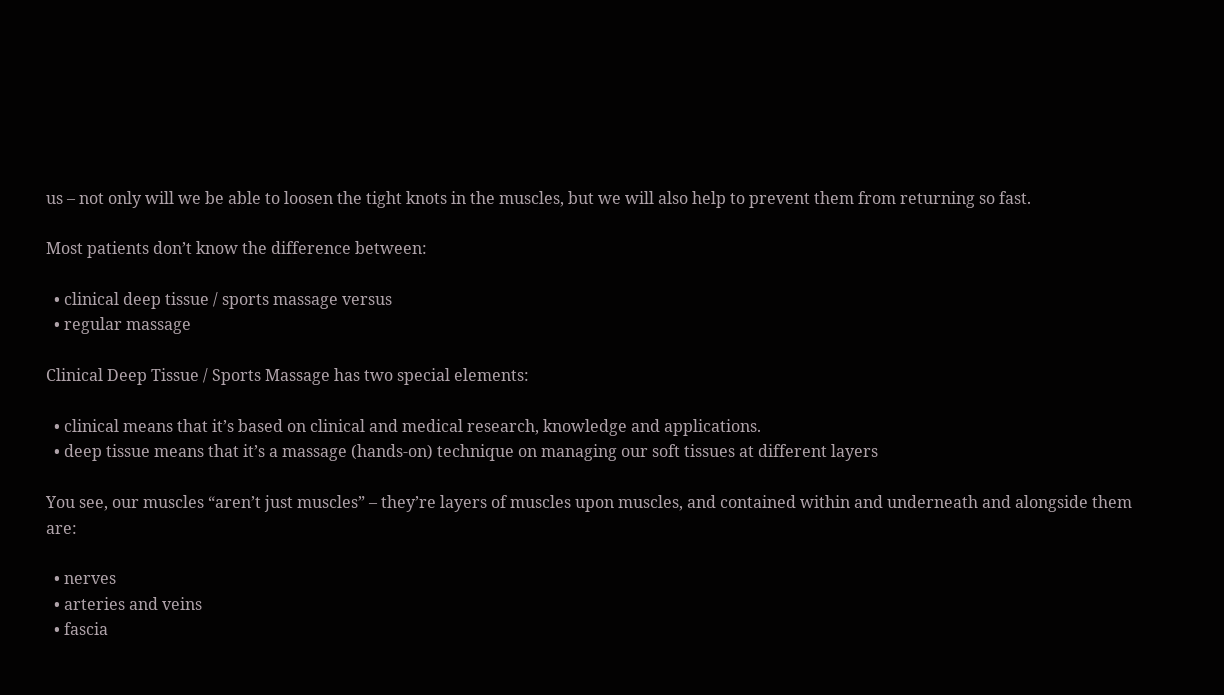us – not only will we be able to loosen the tight knots in the muscles, but we will also help to prevent them from returning so fast.

Most patients don’t know the difference between:

  • clinical deep tissue / sports massage versus
  • regular massage

Clinical Deep Tissue / Sports Massage has two special elements:

  • clinical means that it’s based on clinical and medical research, knowledge and applications.
  • deep tissue means that it’s a massage (hands-on) technique on managing our soft tissues at different layers

You see, our muscles “aren’t just muscles” – they’re layers of muscles upon muscles, and contained within and underneath and alongside them are:

  • nerves
  • arteries and veins
  • fascia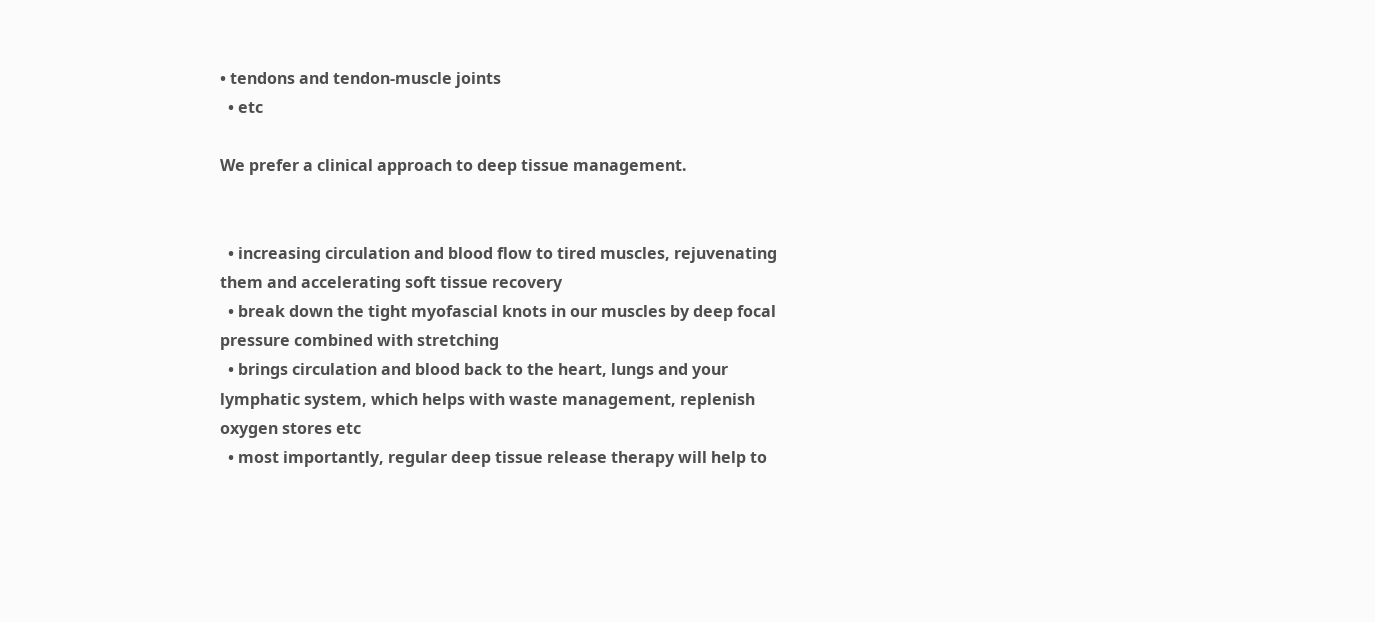• tendons and tendon-muscle joints
  • etc

We prefer a clinical approach to deep tissue management.


  • increasing circulation and blood flow to tired muscles, rejuvenating them and accelerating soft tissue recovery
  • break down the tight myofascial knots in our muscles by deep focal pressure combined with stretching
  • brings circulation and blood back to the heart, lungs and your lymphatic system, which helps with waste management, replenish oxygen stores etc
  • most importantly, regular deep tissue release therapy will help to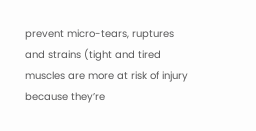prevent micro-tears, ruptures and strains (tight and tired muscles are more at risk of injury because they’re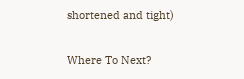shortened and tight)

Where To Next?